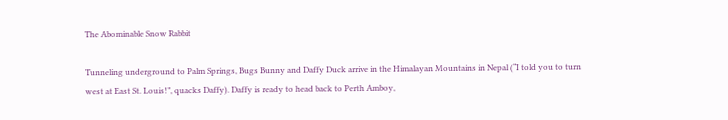The Abominable Snow Rabbit

Tunneling underground to Palm Springs, Bugs Bunny and Daffy Duck arrive in the Himalayan Mountains in Nepal (“I told you to turn west at East St. Louis!”, quacks Daffy). Daffy is ready to head back to Perth Amboy,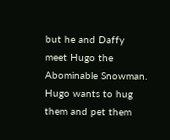but he and Daffy meet Hugo the Abominable Snowman. Hugo wants to hug them and pet them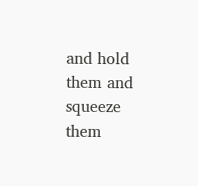and hold them and squeeze them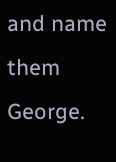and name them George.